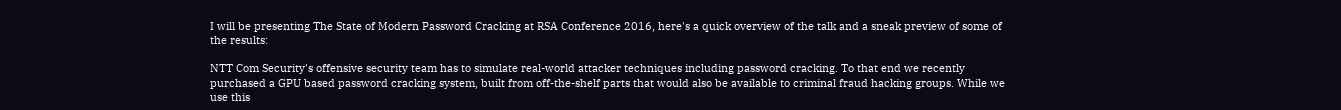I will be presenting The State of Modern Password Cracking at RSA Conference 2016, here's a quick overview of the talk and a sneak preview of some of the results:

NTT Com Security's offensive security team has to simulate real-world attacker techniques including password cracking. To that end we recently purchased a GPU based password cracking system, built from off-the-shelf parts that would also be available to criminal fraud hacking groups. While we use this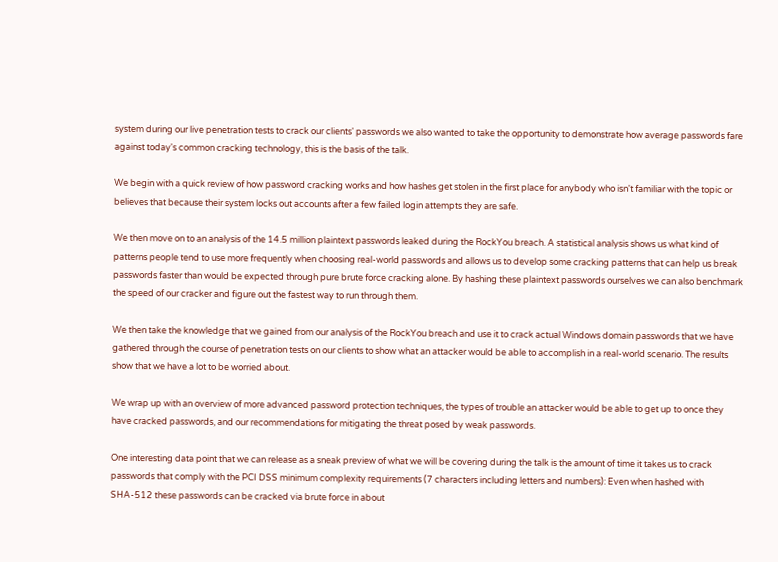system during our live penetration tests to crack our clients' passwords we also wanted to take the opportunity to demonstrate how average passwords fare against today's common cracking technology, this is the basis of the talk.

We begin with a quick review of how password cracking works and how hashes get stolen in the first place for anybody who isn't familiar with the topic or believes that because their system locks out accounts after a few failed login attempts they are safe.

We then move on to an analysis of the 14.5 million plaintext passwords leaked during the RockYou breach. A statistical analysis shows us what kind of patterns people tend to use more frequently when choosing real-world passwords and allows us to develop some cracking patterns that can help us break passwords faster than would be expected through pure brute force cracking alone. By hashing these plaintext passwords ourselves we can also benchmark the speed of our cracker and figure out the fastest way to run through them.

We then take the knowledge that we gained from our analysis of the RockYou breach and use it to crack actual Windows domain passwords that we have gathered through the course of penetration tests on our clients to show what an attacker would be able to accomplish in a real-world scenario. The results show that we have a lot to be worried about.

We wrap up with an overview of more advanced password protection techniques, the types of trouble an attacker would be able to get up to once they have cracked passwords, and our recommendations for mitigating the threat posed by weak passwords.

One interesting data point that we can release as a sneak preview of what we will be covering during the talk is the amount of time it takes us to crack passwords that comply with the PCI DSS minimum complexity requirements (7 characters including letters and numbers): Even when hashed with SHA-512 these passwords can be cracked via brute force in about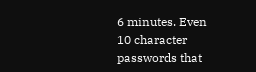6 minutes. Even 10 character passwords that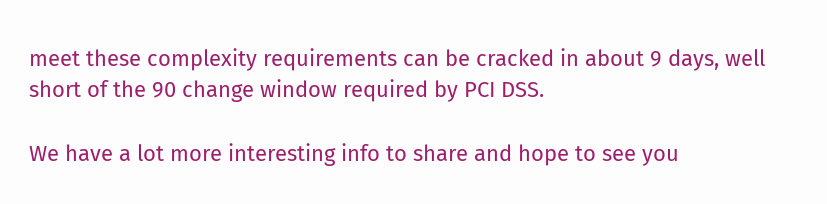meet these complexity requirements can be cracked in about 9 days, well short of the 90 change window required by PCI DSS.

We have a lot more interesting info to share and hope to see you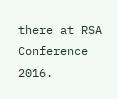there at RSA Conference 2016.